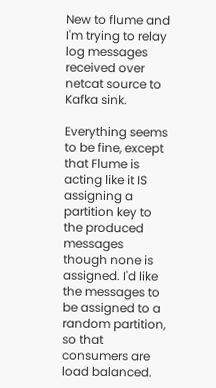New to flume and I'm trying to relay log messages received over netcat source to Kafka sink.

Everything seems to be fine, except that Flume is acting like it IS assigning a partition key to the produced messages though none is assigned. I'd like the messages to be assigned to a random partition, so that consumers are load balanced.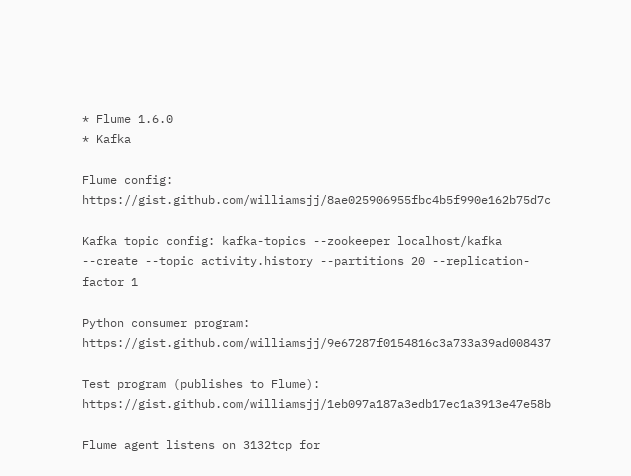* Flume 1.6.0
* Kafka

Flume config: https://gist.github.com/williamsjj/8ae025906955fbc4b5f990e162b75d7c

Kafka topic config: kafka-topics --zookeeper localhost/kafka --create --topic activity.history --partitions 20 --replication-factor 1

Python consumer program: https://gist.github.com/williamsjj/9e67287f0154816c3a733a39ad008437

Test program (publishes to Flume): https://gist.github.com/williamsjj/1eb097a187a3edb17ec1a3913e47e58b

Flume agent listens on 3132tcp for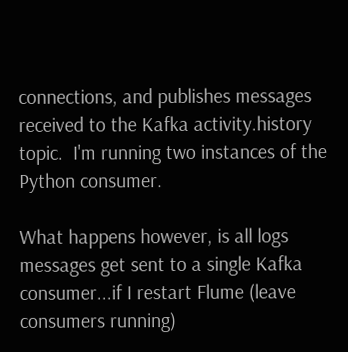connections, and publishes messages received to the Kafka activity.history topic.  I'm running two instances of the Python consumer.

What happens however, is all logs messages get sent to a single Kafka consumer...if I restart Flume (leave consumers running)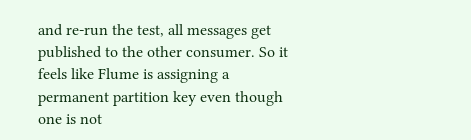and re-run the test, all messages get published to the other consumer. So it feels like Flume is assigning a permanent partition key even though one is not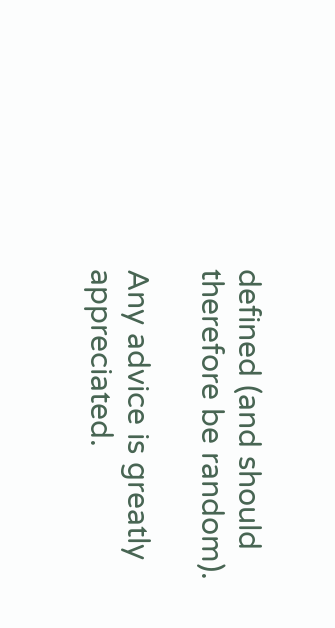defined (and should therefore be random).

Any advice is greatly appreciated.